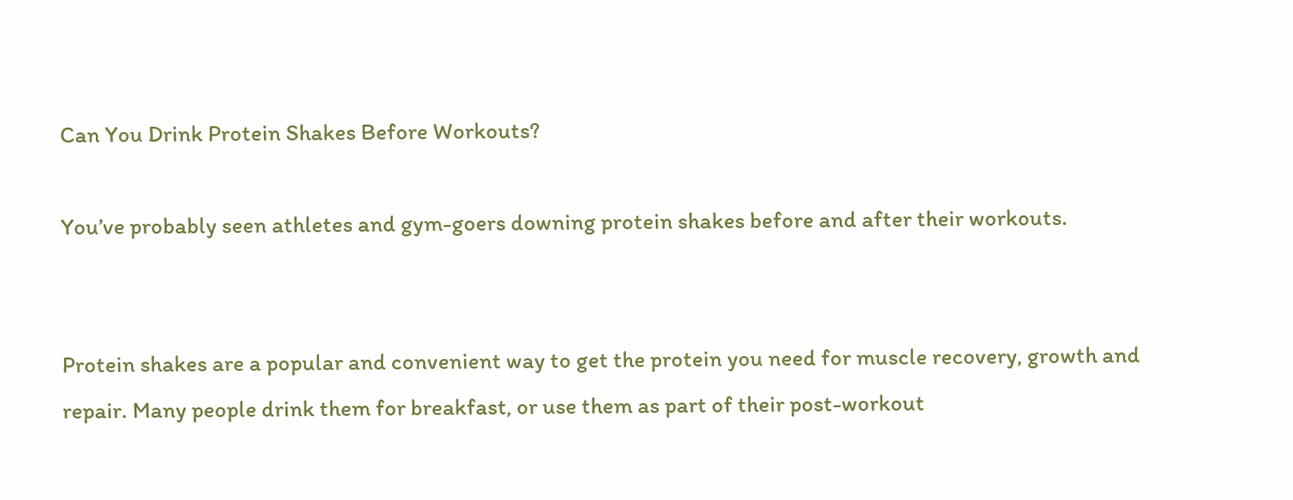Can You Drink Protein Shakes Before Workouts?

You’ve probably seen athletes and gym-goers downing protein shakes before and after their workouts.


Protein shakes are a popular and convenient way to get the protein you need for muscle recovery, growth and repair. Many people drink them for breakfast, or use them as part of their post-workout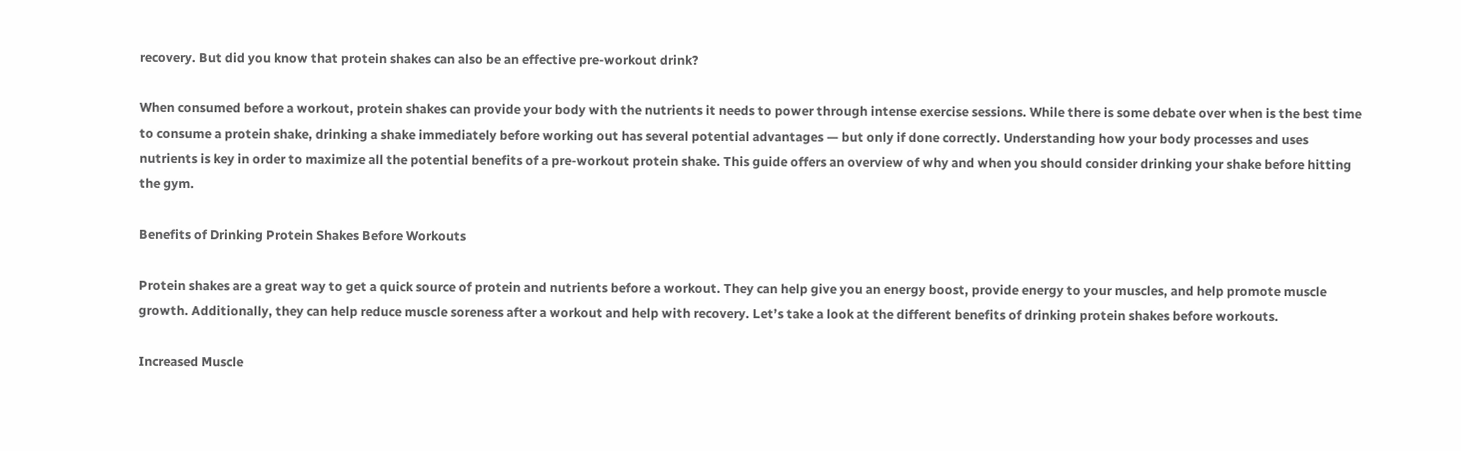recovery. But did you know that protein shakes can also be an effective pre-workout drink?

When consumed before a workout, protein shakes can provide your body with the nutrients it needs to power through intense exercise sessions. While there is some debate over when is the best time to consume a protein shake, drinking a shake immediately before working out has several potential advantages — but only if done correctly. Understanding how your body processes and uses nutrients is key in order to maximize all the potential benefits of a pre-workout protein shake. This guide offers an overview of why and when you should consider drinking your shake before hitting the gym.

Benefits of Drinking Protein Shakes Before Workouts

Protein shakes are a great way to get a quick source of protein and nutrients before a workout. They can help give you an energy boost, provide energy to your muscles, and help promote muscle growth. Additionally, they can help reduce muscle soreness after a workout and help with recovery. Let’s take a look at the different benefits of drinking protein shakes before workouts.

Increased Muscle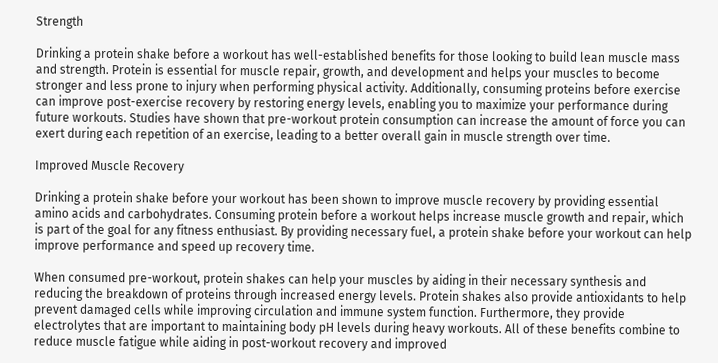Strength

Drinking a protein shake before a workout has well-established benefits for those looking to build lean muscle mass and strength. Protein is essential for muscle repair, growth, and development and helps your muscles to become stronger and less prone to injury when performing physical activity. Additionally, consuming proteins before exercise can improve post-exercise recovery by restoring energy levels, enabling you to maximize your performance during future workouts. Studies have shown that pre-workout protein consumption can increase the amount of force you can exert during each repetition of an exercise, leading to a better overall gain in muscle strength over time.

Improved Muscle Recovery

Drinking a protein shake before your workout has been shown to improve muscle recovery by providing essential amino acids and carbohydrates. Consuming protein before a workout helps increase muscle growth and repair, which is part of the goal for any fitness enthusiast. By providing necessary fuel, a protein shake before your workout can help improve performance and speed up recovery time.

When consumed pre-workout, protein shakes can help your muscles by aiding in their necessary synthesis and reducing the breakdown of proteins through increased energy levels. Protein shakes also provide antioxidants to help prevent damaged cells while improving circulation and immune system function. Furthermore, they provide electrolytes that are important to maintaining body pH levels during heavy workouts. All of these benefits combine to reduce muscle fatigue while aiding in post-workout recovery and improved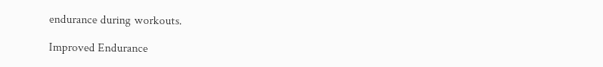endurance during workouts.

Improved Endurance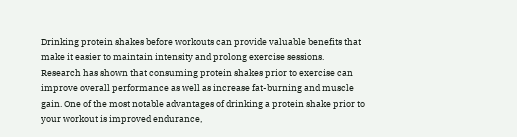Drinking protein shakes before workouts can provide valuable benefits that make it easier to maintain intensity and prolong exercise sessions. Research has shown that consuming protein shakes prior to exercise can improve overall performance as well as increase fat-burning and muscle gain. One of the most notable advantages of drinking a protein shake prior to your workout is improved endurance,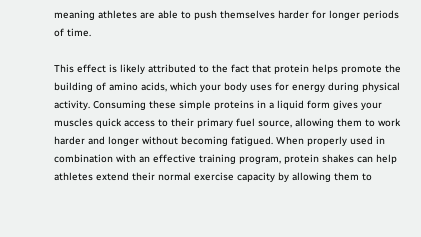meaning athletes are able to push themselves harder for longer periods of time.

This effect is likely attributed to the fact that protein helps promote the building of amino acids, which your body uses for energy during physical activity. Consuming these simple proteins in a liquid form gives your muscles quick access to their primary fuel source, allowing them to work harder and longer without becoming fatigued. When properly used in combination with an effective training program, protein shakes can help athletes extend their normal exercise capacity by allowing them to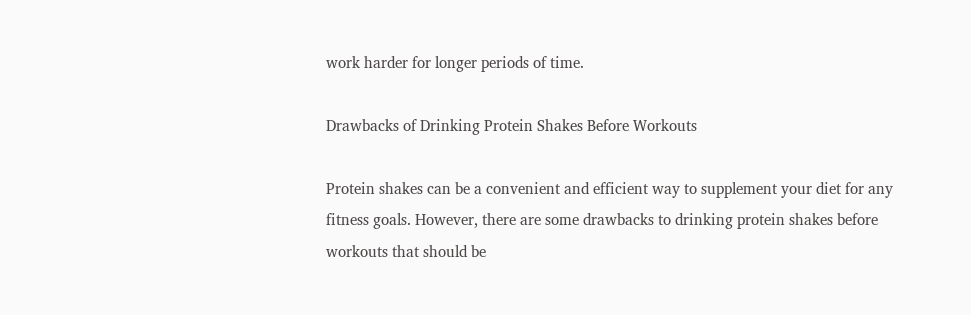work harder for longer periods of time.

Drawbacks of Drinking Protein Shakes Before Workouts

Protein shakes can be a convenient and efficient way to supplement your diet for any fitness goals. However, there are some drawbacks to drinking protein shakes before workouts that should be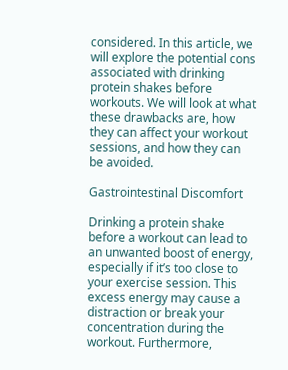considered. In this article, we will explore the potential cons associated with drinking protein shakes before workouts. We will look at what these drawbacks are, how they can affect your workout sessions, and how they can be avoided.

Gastrointestinal Discomfort

Drinking a protein shake before a workout can lead to an unwanted boost of energy, especially if it’s too close to your exercise session. This excess energy may cause a distraction or break your concentration during the workout. Furthermore,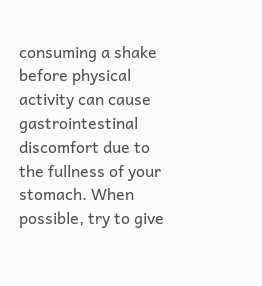consuming a shake before physical activity can cause gastrointestinal discomfort due to the fullness of your stomach. When possible, try to give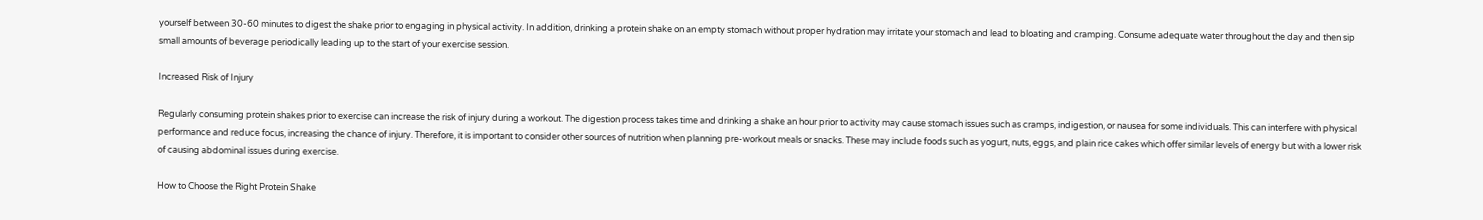yourself between 30-60 minutes to digest the shake prior to engaging in physical activity. In addition, drinking a protein shake on an empty stomach without proper hydration may irritate your stomach and lead to bloating and cramping. Consume adequate water throughout the day and then sip small amounts of beverage periodically leading up to the start of your exercise session.

Increased Risk of Injury

Regularly consuming protein shakes prior to exercise can increase the risk of injury during a workout. The digestion process takes time and drinking a shake an hour prior to activity may cause stomach issues such as cramps, indigestion, or nausea for some individuals. This can interfere with physical performance and reduce focus, increasing the chance of injury. Therefore, it is important to consider other sources of nutrition when planning pre-workout meals or snacks. These may include foods such as yogurt, nuts, eggs, and plain rice cakes which offer similar levels of energy but with a lower risk of causing abdominal issues during exercise.

How to Choose the Right Protein Shake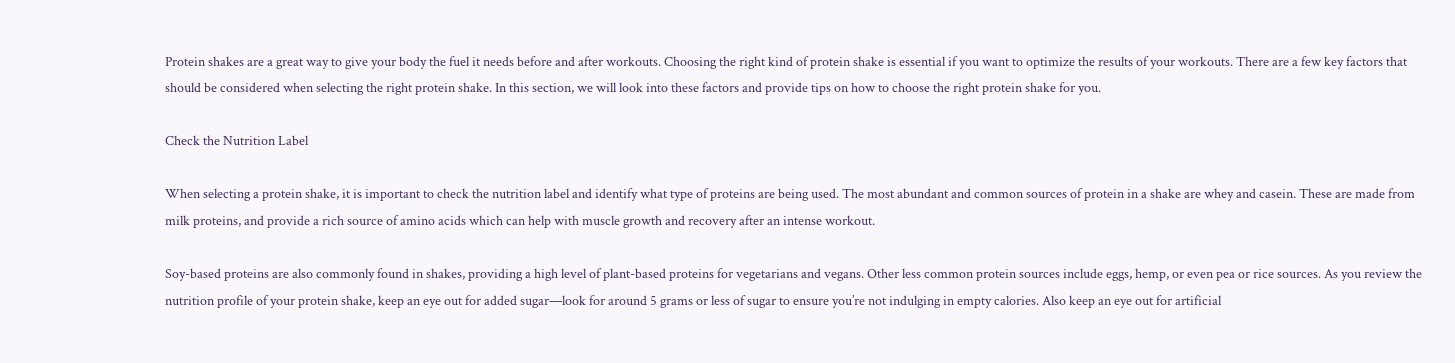Protein shakes are a great way to give your body the fuel it needs before and after workouts. Choosing the right kind of protein shake is essential if you want to optimize the results of your workouts. There are a few key factors that should be considered when selecting the right protein shake. In this section, we will look into these factors and provide tips on how to choose the right protein shake for you.

Check the Nutrition Label

When selecting a protein shake, it is important to check the nutrition label and identify what type of proteins are being used. The most abundant and common sources of protein in a shake are whey and casein. These are made from milk proteins, and provide a rich source of amino acids which can help with muscle growth and recovery after an intense workout.

Soy-based proteins are also commonly found in shakes, providing a high level of plant-based proteins for vegetarians and vegans. Other less common protein sources include eggs, hemp, or even pea or rice sources. As you review the nutrition profile of your protein shake, keep an eye out for added sugar—look for around 5 grams or less of sugar to ensure you’re not indulging in empty calories. Also keep an eye out for artificial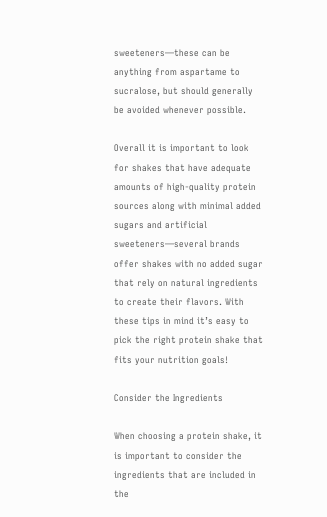sweeteners—these can be anything from aspartame to sucralose, but should generally be avoided whenever possible.

Overall it is important to look for shakes that have adequate amounts of high-quality protein sources along with minimal added sugars and artificial sweeteners—several brands offer shakes with no added sugar that rely on natural ingredients to create their flavors. With these tips in mind it’s easy to pick the right protein shake that fits your nutrition goals!

Consider the Ingredients

When choosing a protein shake, it is important to consider the ingredients that are included in the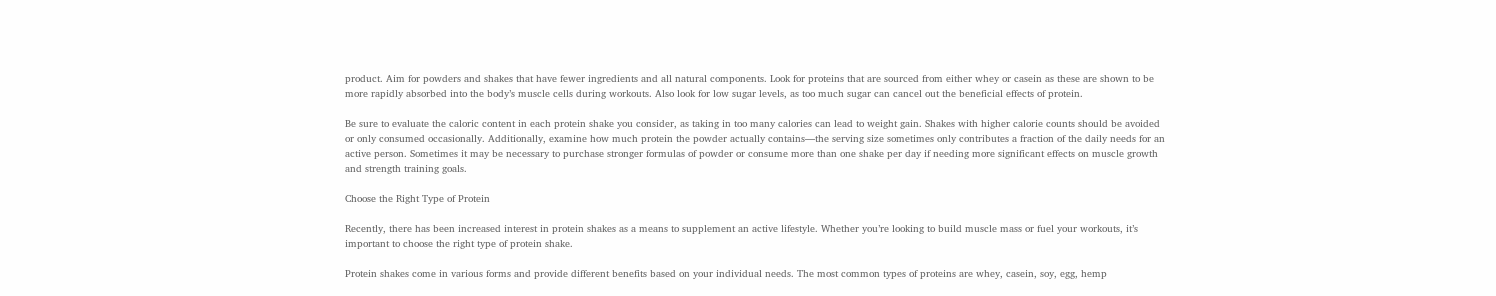product. Aim for powders and shakes that have fewer ingredients and all natural components. Look for proteins that are sourced from either whey or casein as these are shown to be more rapidly absorbed into the body’s muscle cells during workouts. Also look for low sugar levels, as too much sugar can cancel out the beneficial effects of protein.

Be sure to evaluate the caloric content in each protein shake you consider, as taking in too many calories can lead to weight gain. Shakes with higher calorie counts should be avoided or only consumed occasionally. Additionally, examine how much protein the powder actually contains—the serving size sometimes only contributes a fraction of the daily needs for an active person. Sometimes it may be necessary to purchase stronger formulas of powder or consume more than one shake per day if needing more significant effects on muscle growth and strength training goals.

Choose the Right Type of Protein

Recently, there has been increased interest in protein shakes as a means to supplement an active lifestyle. Whether you’re looking to build muscle mass or fuel your workouts, it’s important to choose the right type of protein shake.

Protein shakes come in various forms and provide different benefits based on your individual needs. The most common types of proteins are whey, casein, soy, egg, hemp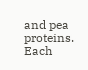and pea proteins. Each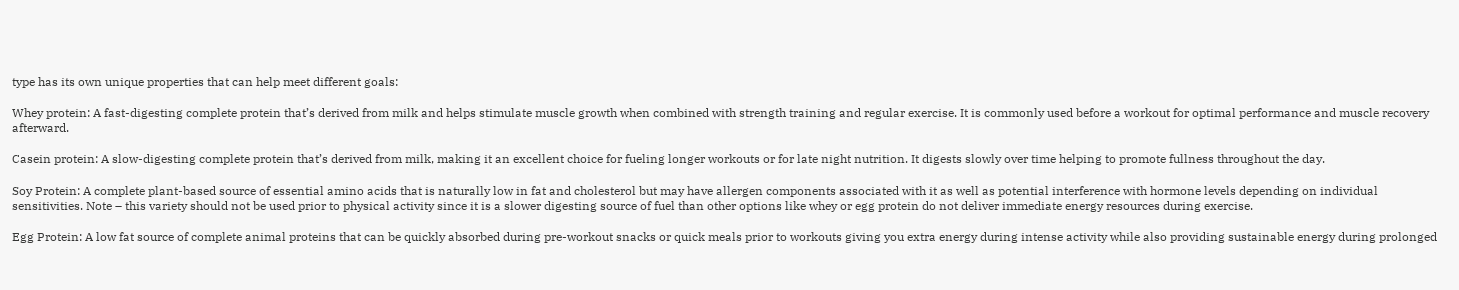type has its own unique properties that can help meet different goals:

Whey protein: A fast-digesting complete protein that’s derived from milk and helps stimulate muscle growth when combined with strength training and regular exercise. It is commonly used before a workout for optimal performance and muscle recovery afterward.

Casein protein: A slow-digesting complete protein that’s derived from milk, making it an excellent choice for fueling longer workouts or for late night nutrition. It digests slowly over time helping to promote fullness throughout the day.

Soy Protein: A complete plant-based source of essential amino acids that is naturally low in fat and cholesterol but may have allergen components associated with it as well as potential interference with hormone levels depending on individual sensitivities. Note – this variety should not be used prior to physical activity since it is a slower digesting source of fuel than other options like whey or egg protein do not deliver immediate energy resources during exercise.

Egg Protein: A low fat source of complete animal proteins that can be quickly absorbed during pre-workout snacks or quick meals prior to workouts giving you extra energy during intense activity while also providing sustainable energy during prolonged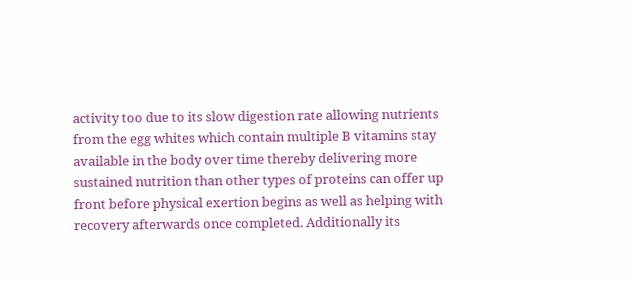activity too due to its slow digestion rate allowing nutrients from the egg whites which contain multiple B vitamins stay available in the body over time thereby delivering more sustained nutrition than other types of proteins can offer up front before physical exertion begins as well as helping with recovery afterwards once completed. Additionally its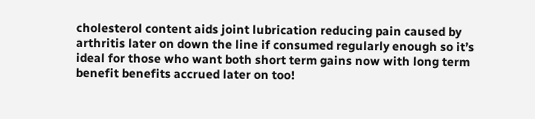cholesterol content aids joint lubrication reducing pain caused by arthritis later on down the line if consumed regularly enough so it’s ideal for those who want both short term gains now with long term benefit benefits accrued later on too!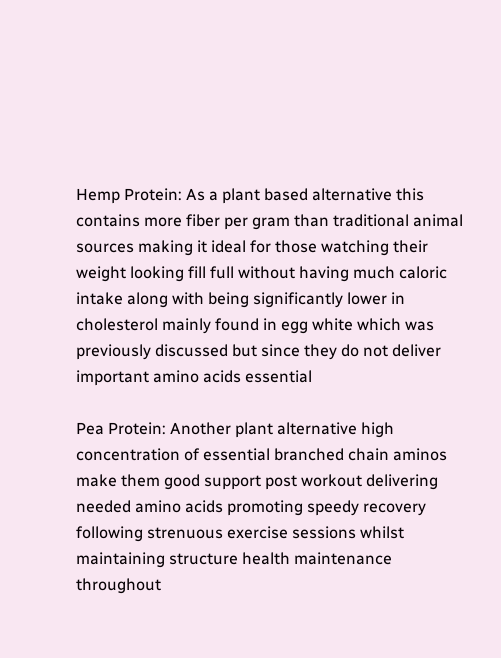Hemp Protein: As a plant based alternative this contains more fiber per gram than traditional animal sources making it ideal for those watching their weight looking fill full without having much caloric intake along with being significantly lower in cholesterol mainly found in egg white which was previously discussed but since they do not deliver important amino acids essential

Pea Protein: Another plant alternative high concentration of essential branched chain aminos make them good support post workout delivering needed amino acids promoting speedy recovery following strenuous exercise sessions whilst maintaining structure health maintenance throughout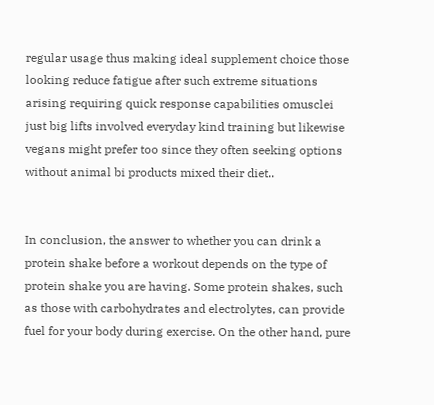regular usage thus making ideal supplement choice those looking reduce fatigue after such extreme situations arising requiring quick response capabilities omusclei just big lifts involved everyday kind training but likewise vegans might prefer too since they often seeking options without animal bi products mixed their diet..


In conclusion, the answer to whether you can drink a protein shake before a workout depends on the type of protein shake you are having. Some protein shakes, such as those with carbohydrates and electrolytes, can provide fuel for your body during exercise. On the other hand, pure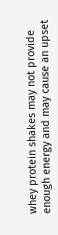whey protein shakes may not provide enough energy and may cause an upset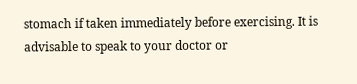stomach if taken immediately before exercising. It is advisable to speak to your doctor or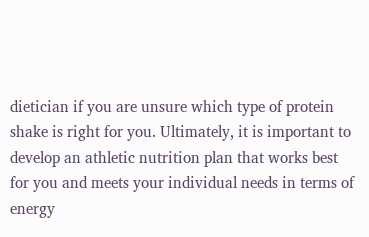dietician if you are unsure which type of protein shake is right for you. Ultimately, it is important to develop an athletic nutrition plan that works best for you and meets your individual needs in terms of energy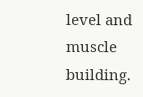level and muscle building.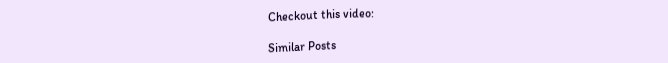Checkout this video:

Similar Posts